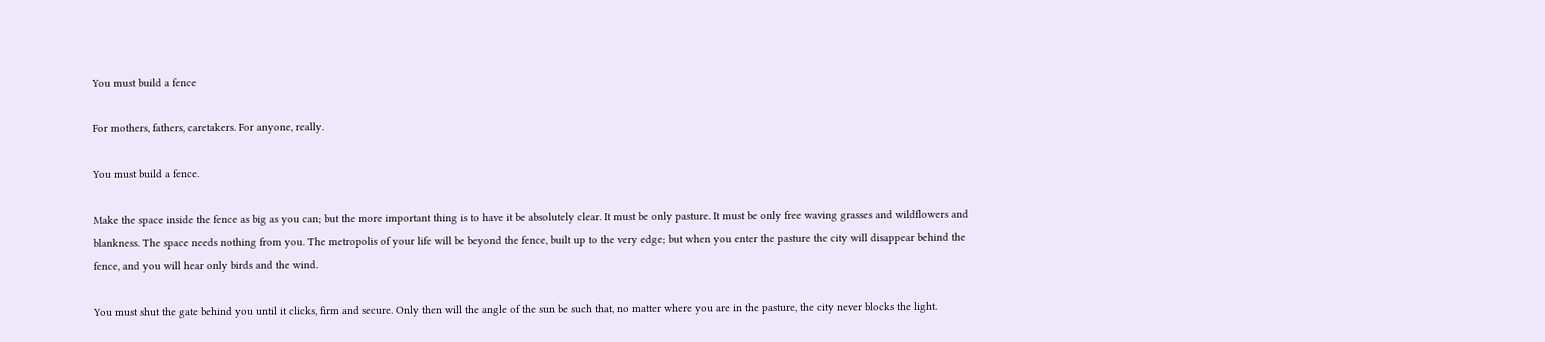You must build a fence

For mothers, fathers, caretakers. For anyone, really.

You must build a fence.

Make the space inside the fence as big as you can; but the more important thing is to have it be absolutely clear. It must be only pasture. It must be only free waving grasses and wildflowers and blankness. The space needs nothing from you. The metropolis of your life will be beyond the fence, built up to the very edge; but when you enter the pasture the city will disappear behind the fence, and you will hear only birds and the wind.

You must shut the gate behind you until it clicks, firm and secure. Only then will the angle of the sun be such that, no matter where you are in the pasture, the city never blocks the light.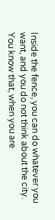Inside the fence, you can do whatever you want, and you do not think about the city. You know that, when you are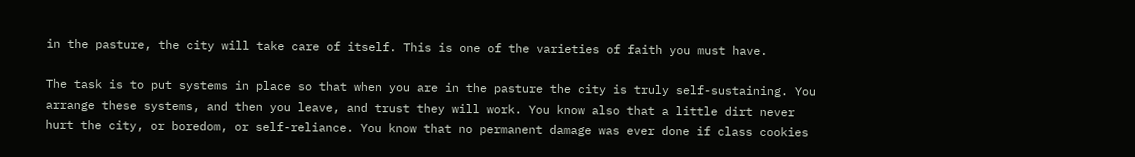in the pasture, the city will take care of itself. This is one of the varieties of faith you must have.

The task is to put systems in place so that when you are in the pasture the city is truly self-sustaining. You arrange these systems, and then you leave, and trust they will work. You know also that a little dirt never hurt the city, or boredom, or self-reliance. You know that no permanent damage was ever done if class cookies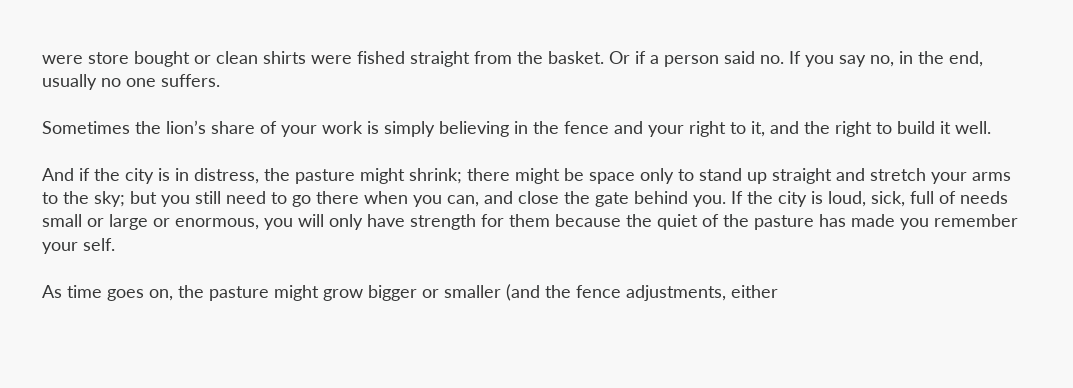were store bought or clean shirts were fished straight from the basket. Or if a person said no. If you say no, in the end, usually no one suffers.

Sometimes the lion’s share of your work is simply believing in the fence and your right to it, and the right to build it well.

And if the city is in distress, the pasture might shrink; there might be space only to stand up straight and stretch your arms to the sky; but you still need to go there when you can, and close the gate behind you. If the city is loud, sick, full of needs small or large or enormous, you will only have strength for them because the quiet of the pasture has made you remember your self.

As time goes on, the pasture might grow bigger or smaller (and the fence adjustments, either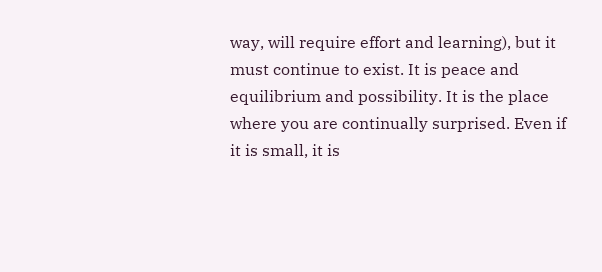way, will require effort and learning), but it must continue to exist. It is peace and equilibrium and possibility. It is the place where you are continually surprised. Even if it is small, it is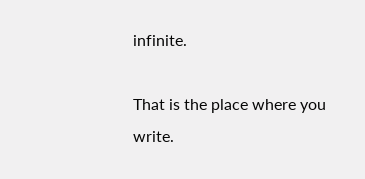infinite.

That is the place where you write.